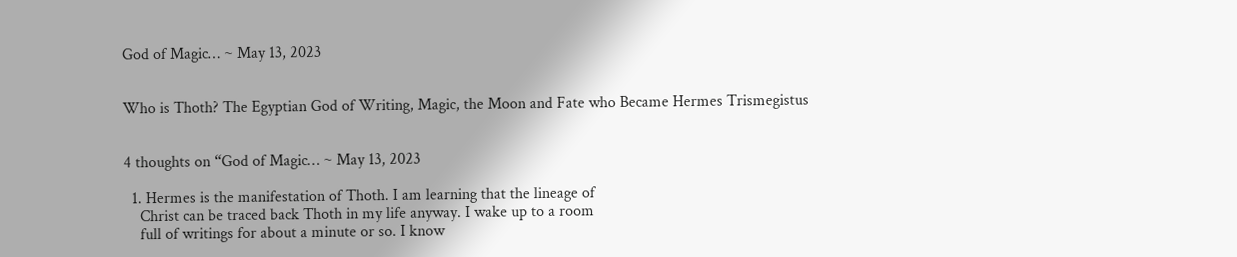God of Magic… ~ May 13, 2023


Who is Thoth? The Egyptian God of Writing, Magic, the Moon and Fate who Became Hermes Trismegistus


4 thoughts on “God of Magic… ~ May 13, 2023

  1. Hermes is the manifestation of Thoth. I am learning that the lineage of
    Christ can be traced back Thoth in my life anyway. I wake up to a room
    full of writings for about a minute or so. I know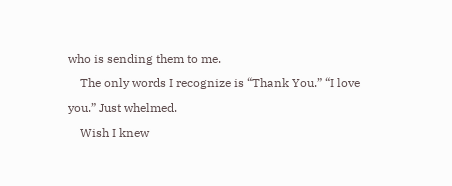who is sending them to me.
    The only words I recognize is “Thank You.” “I love you.” Just whelmed.
    Wish I knew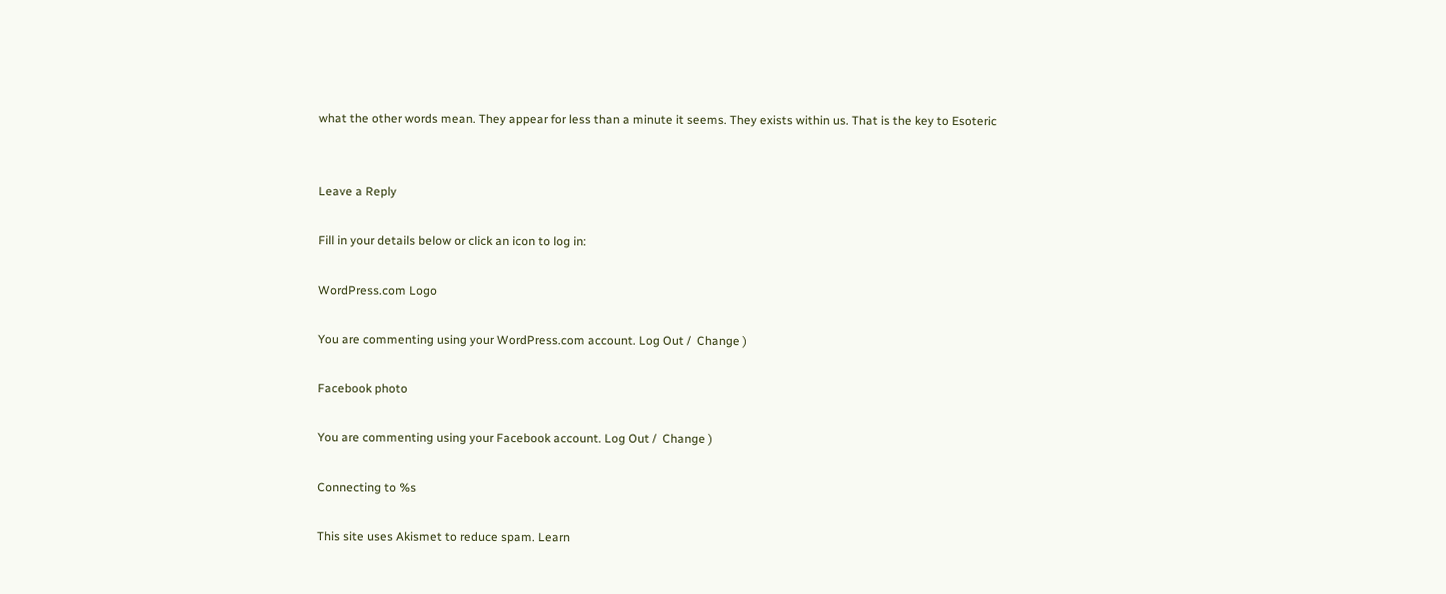what the other words mean. They appear for less than a minute it seems. They exists within us. That is the key to Esoteric


Leave a Reply

Fill in your details below or click an icon to log in:

WordPress.com Logo

You are commenting using your WordPress.com account. Log Out /  Change )

Facebook photo

You are commenting using your Facebook account. Log Out /  Change )

Connecting to %s

This site uses Akismet to reduce spam. Learn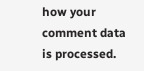how your comment data is processed.